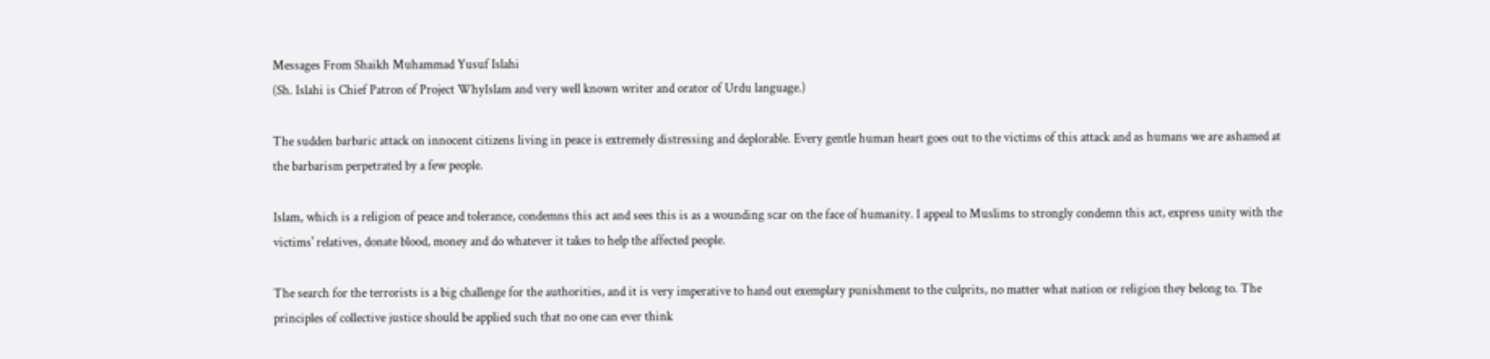Messages From Shaikh Muhammad Yusuf Islahi
(Sh. Islahi is Chief Patron of Project WhyIslam and very well known writer and orator of Urdu language.)

The sudden barbaric attack on innocent citizens living in peace is extremely distressing and deplorable. Every gentle human heart goes out to the victims of this attack and as humans we are ashamed at the barbarism perpetrated by a few people.

Islam, which is a religion of peace and tolerance, condemns this act and sees this is as a wounding scar on the face of humanity. I appeal to Muslims to strongly condemn this act, express unity with the victims' relatives, donate blood, money and do whatever it takes to help the affected people.

The search for the terrorists is a big challenge for the authorities, and it is very imperative to hand out exemplary punishment to the culprits, no matter what nation or religion they belong to. The principles of collective justice should be applied such that no one can ever think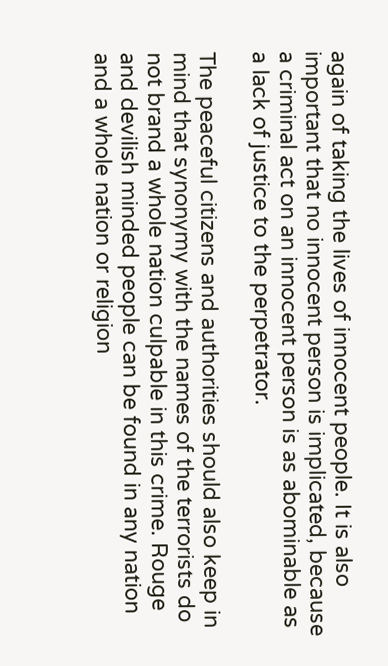again of taking the lives of innocent people. It is also important that no innocent person is implicated, because a criminal act on an innocent person is as abominable as a lack of justice to the perpetrator.

The peaceful citizens and authorities should also keep in mind that synonymy with the names of the terrorists do not brand a whole nation culpable in this crime. Rouge and devilish minded people can be found in any nation and a whole nation or religion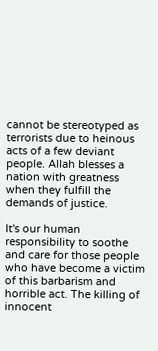cannot be stereotyped as terrorists due to heinous acts of a few deviant people. Allah blesses a nation with greatness when they fulfill the demands of justice.

It's our human responsibility to soothe and care for those people who have become a victim of this barbarism and horrible act. The killing of innocent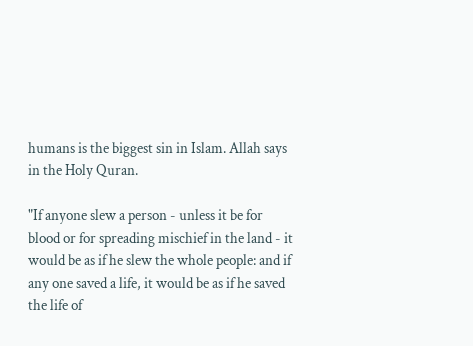humans is the biggest sin in Islam. Allah says in the Holy Quran.

"If anyone slew a person - unless it be for blood or for spreading mischief in the land - it would be as if he slew the whole people: and if any one saved a life, it would be as if he saved the life of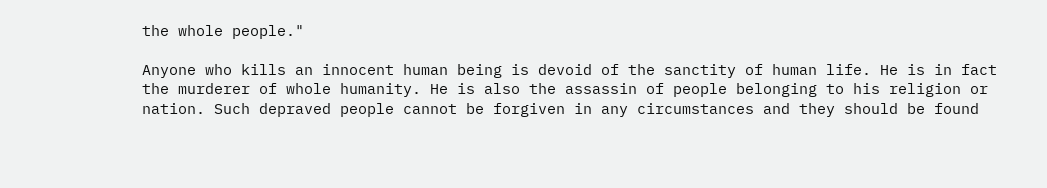the whole people."

Anyone who kills an innocent human being is devoid of the sanctity of human life. He is in fact the murderer of whole humanity. He is also the assassin of people belonging to his religion or nation. Such depraved people cannot be forgiven in any circumstances and they should be found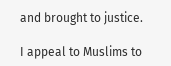and brought to justice.

I appeal to Muslims to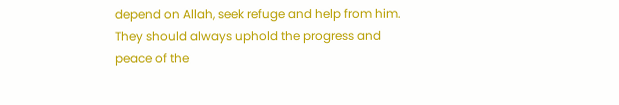depend on Allah, seek refuge and help from him. They should always uphold the progress and peace of the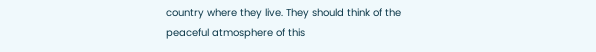country where they live. They should think of the peaceful atmosphere of this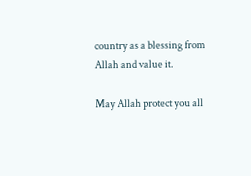country as a blessing from Allah and value it.

May Allah protect you all